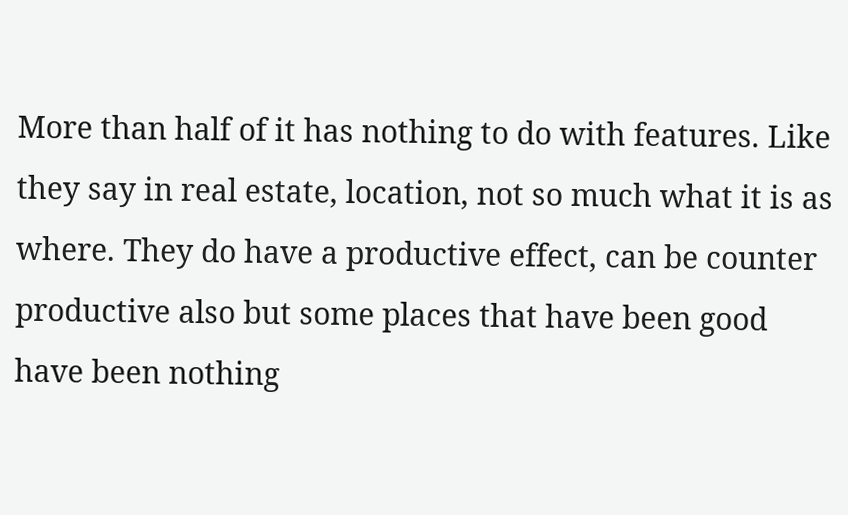More than half of it has nothing to do with features. Like they say in real estate, location, not so much what it is as where. They do have a productive effect, can be counter productive also but some places that have been good have been nothing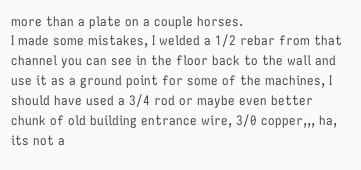more than a plate on a couple horses.
I made some mistakes, I welded a 1/2 rebar from that channel you can see in the floor back to the wall and use it as a ground point for some of the machines, I should have used a 3/4 rod or maybe even better chunk of old building entrance wire, 3/0 copper,,, ha, its not a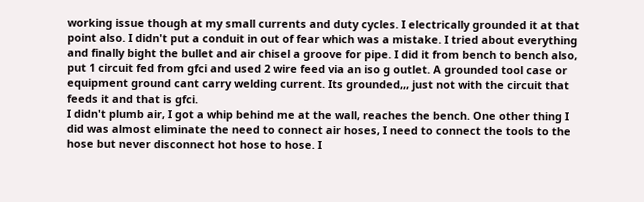working issue though at my small currents and duty cycles. I electrically grounded it at that point also. I didn't put a conduit in out of fear which was a mistake. I tried about everything and finally bight the bullet and air chisel a groove for pipe. I did it from bench to bench also, put 1 circuit fed from gfci and used 2 wire feed via an iso g outlet. A grounded tool case or equipment ground cant carry welding current. Its grounded,,, just not with the circuit that feeds it and that is gfci.
I didn't plumb air, I got a whip behind me at the wall, reaches the bench. One other thing I did was almost eliminate the need to connect air hoses, I need to connect the tools to the hose but never disconnect hot hose to hose. I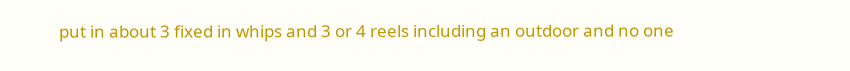put in about 3 fixed in whips and 3 or 4 reels including an outdoor and no one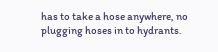has to take a hose anywhere, no plugging hoses in to hydrants.